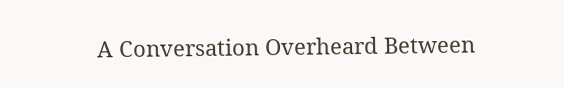A Conversation Overheard Between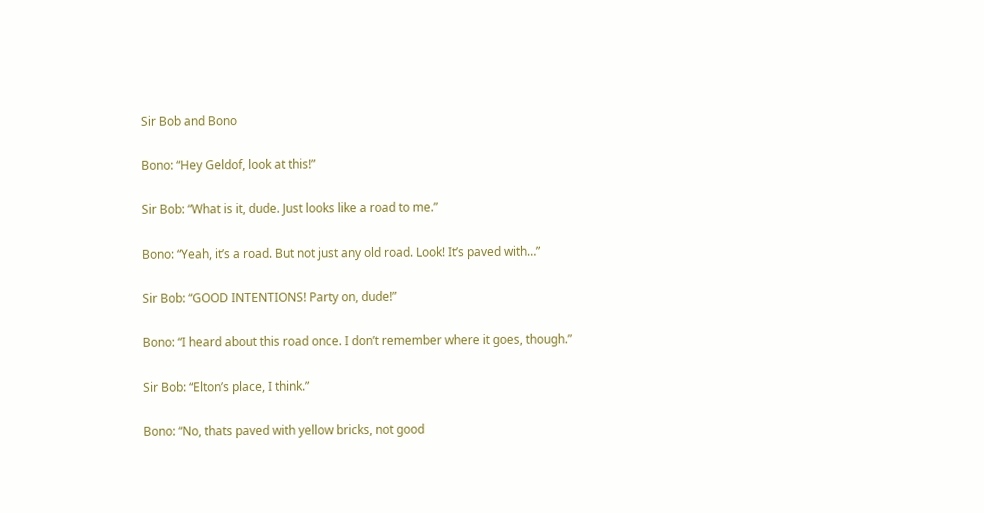Sir Bob and Bono

Bono: “Hey Geldof, look at this!”

Sir Bob: “What is it, dude. Just looks like a road to me.”

Bono: “Yeah, it’s a road. But not just any old road. Look! It’s paved with…”

Sir Bob: “GOOD INTENTIONS! Party on, dude!”

Bono: “I heard about this road once. I don’t remember where it goes, though.”

Sir Bob: “Elton’s place, I think.”

Bono: “No, thats paved with yellow bricks, not good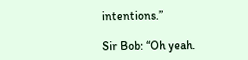intentions.”

Sir Bob: “Oh yeah.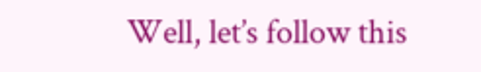Well, let’s follow this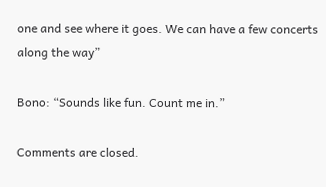one and see where it goes. We can have a few concerts along the way”

Bono: “Sounds like fun. Count me in.”

Comments are closed.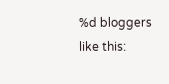%d bloggers like this: